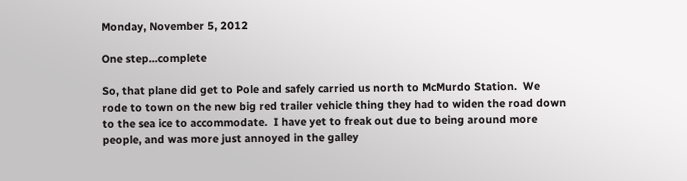Monday, November 5, 2012

One step...complete

So, that plane did get to Pole and safely carried us north to McMurdo Station.  We rode to town on the new big red trailer vehicle thing they had to widen the road down to the sea ice to accommodate.  I have yet to freak out due to being around more people, and was more just annoyed in the galley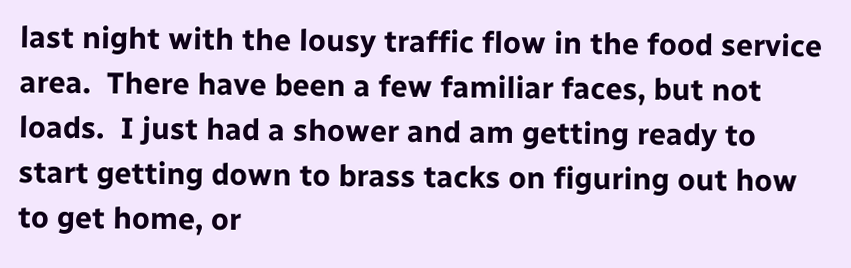last night with the lousy traffic flow in the food service area.  There have been a few familiar faces, but not loads.  I just had a shower and am getting ready to start getting down to brass tacks on figuring out how to get home, or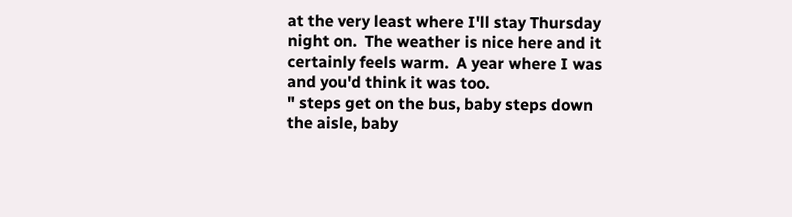at the very least where I'll stay Thursday night on.  The weather is nice here and it certainly feels warm.  A year where I was and you'd think it was too.
" steps get on the bus, baby steps down the aisle, baby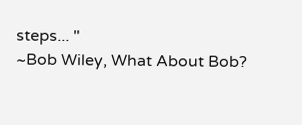steps... "
~Bob Wiley, What About Bob?